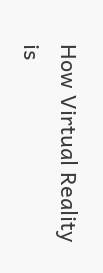How Virtual Reality is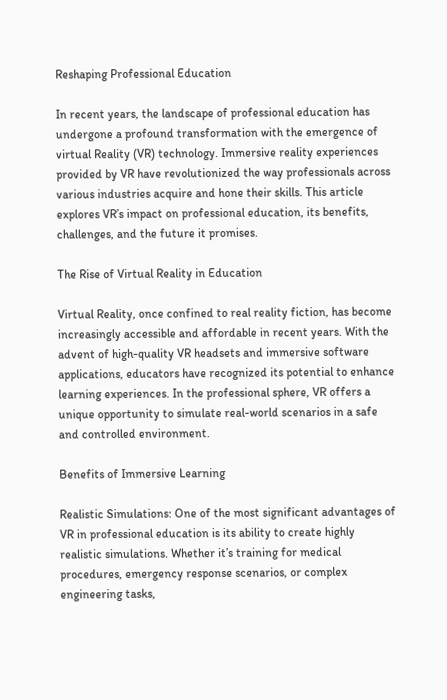Reshaping Professional Education

In recent years, the landscape of professional education has undergone a profound transformation with the emergence of virtual Reality (VR) technology. Immersive reality experiences provided by VR have revolutionized the way professionals across various industries acquire and hone their skills. This article explores VR’s impact on professional education, its benefits, challenges, and the future it promises.

The Rise of Virtual Reality in Education

Virtual Reality, once confined to real reality fiction, has become increasingly accessible and affordable in recent years. With the advent of high-quality VR headsets and immersive software applications, educators have recognized its potential to enhance learning experiences. In the professional sphere, VR offers a unique opportunity to simulate real-world scenarios in a safe and controlled environment.

Benefits of Immersive Learning

Realistic Simulations: One of the most significant advantages of VR in professional education is its ability to create highly realistic simulations. Whether it’s training for medical procedures, emergency response scenarios, or complex engineering tasks,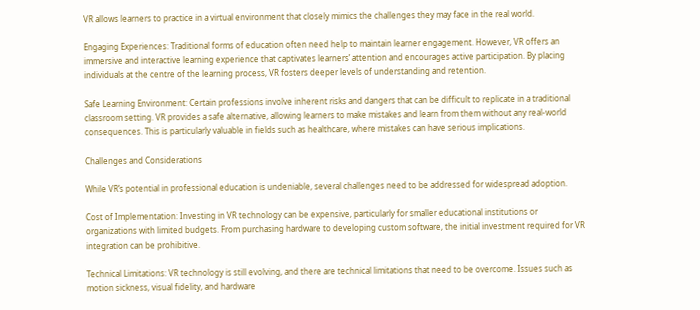VR allows learners to practice in a virtual environment that closely mimics the challenges they may face in the real world.

Engaging Experiences: Traditional forms of education often need help to maintain learner engagement. However, VR offers an immersive and interactive learning experience that captivates learners’ attention and encourages active participation. By placing individuals at the centre of the learning process, VR fosters deeper levels of understanding and retention.

Safe Learning Environment: Certain professions involve inherent risks and dangers that can be difficult to replicate in a traditional classroom setting. VR provides a safe alternative, allowing learners to make mistakes and learn from them without any real-world consequences. This is particularly valuable in fields such as healthcare, where mistakes can have serious implications.

Challenges and Considerations

While VR’s potential in professional education is undeniable, several challenges need to be addressed for widespread adoption.

Cost of Implementation: Investing in VR technology can be expensive, particularly for smaller educational institutions or organizations with limited budgets. From purchasing hardware to developing custom software, the initial investment required for VR integration can be prohibitive.

Technical Limitations: VR technology is still evolving, and there are technical limitations that need to be overcome. Issues such as motion sickness, visual fidelity, and hardware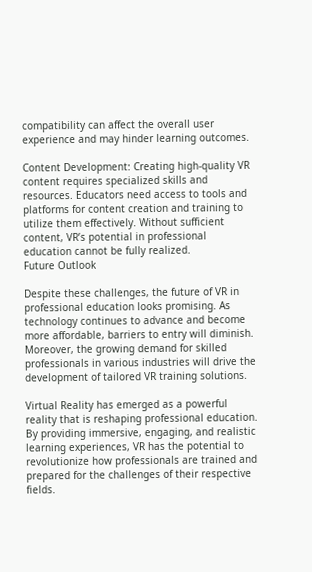compatibility can affect the overall user experience and may hinder learning outcomes.

Content Development: Creating high-quality VR content requires specialized skills and resources. Educators need access to tools and platforms for content creation and training to utilize them effectively. Without sufficient content, VR’s potential in professional education cannot be fully realized.
Future Outlook

Despite these challenges, the future of VR in professional education looks promising. As technology continues to advance and become more affordable, barriers to entry will diminish. Moreover, the growing demand for skilled professionals in various industries will drive the development of tailored VR training solutions.

Virtual Reality has emerged as a powerful reality that is reshaping professional education. By providing immersive, engaging, and realistic learning experiences, VR has the potential to revolutionize how professionals are trained and prepared for the challenges of their respective fields.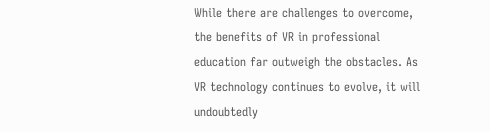While there are challenges to overcome, the benefits of VR in professional education far outweigh the obstacles. As VR technology continues to evolve, it will undoubtedly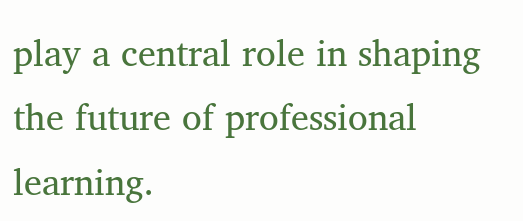play a central role in shaping the future of professional learning.